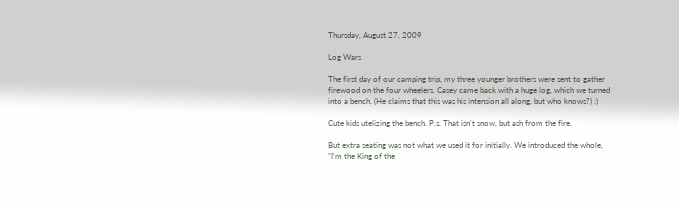Thursday, August 27, 2009

Log Wars

The first day of our camping trip, my three younger brothers were sent to gather firewood on the four wheelers. Casey came back with a huge log, which we turned into a bench. (He claims that this was his intension all along, but who knows?) :)

Cute kids utelizing the bench. P.s. That isn't snow, but ash from the fire.

But extra seating was not what we used it for initially. We introduced the whole, "I'm the King of the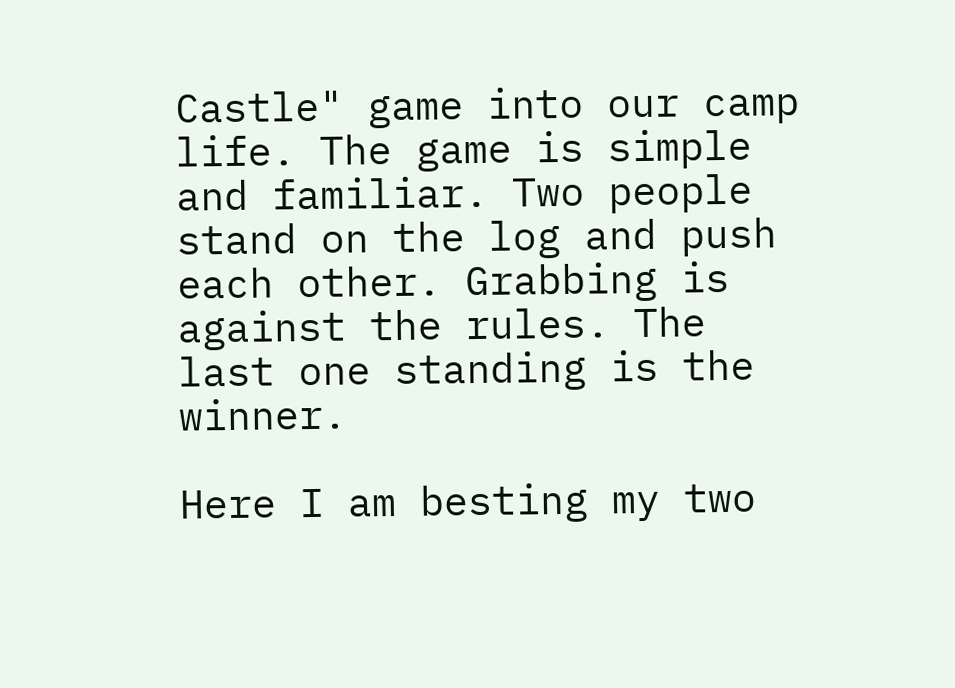Castle" game into our camp life. The game is simple and familiar. Two people stand on the log and push each other. Grabbing is against the rules. The last one standing is the winner.

Here I am besting my two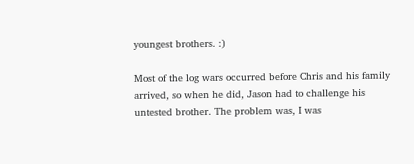youngest brothers. :)

Most of the log wars occurred before Chris and his family arrived, so when he did, Jason had to challenge his untested brother. The problem was, I was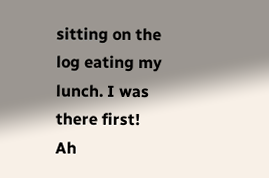sitting on the log eating my lunch. I was there first! Ah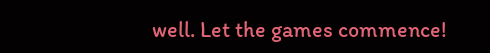well. Let the games commence!